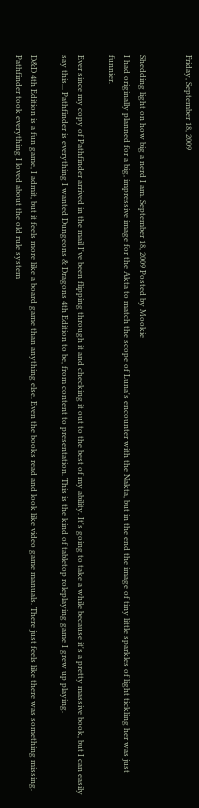Friday, September 18, 2009


Shedding light on how big a nerd I am. September 18, 2009 Posted by Mookie
I had originally planned for a big, impressive image for the Akta to match the scope of Luna's encounter with the Nakta, but in the end the image of tiny little sparkles of light tickling her was just funnier.

Ever since my copy of Pathfinder arrived in the mail I've been flipping through it and checking it out to the best of my ability. It's going to take a while because it's a pretty massive book, but I can easily say this... Pathfinder is everything I wanted Dungeons & Dragons 4th Edition to be, from content to presentation. This is the kind of tabletop roleplaying game I grew up playing.

D&D 4th Edition is a fun game, I admit, but it feels more like a board game than anything else. Even the books read and look like video game manuals. There just feels like there was something missing. Pathfinder took everything I loved about the old rule system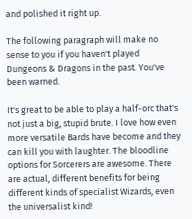and polished it right up.

The following paragraph will make no sense to you if you haven't played Dungeons & Dragons in the past. You've been warned.

It's great to be able to play a half-orc that's not just a big, stupid brute. I love how even more versatile Bards have become and they can kill you with laughter. The bloodline options for Sorcerers are awesome. There are actual, different benefits for being different kinds of specialist Wizards, even the universalist kind!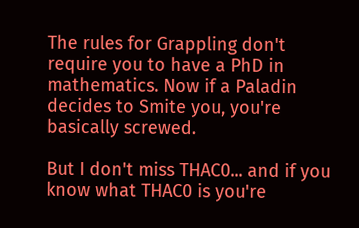The rules for Grappling don't require you to have a PhD in mathematics. Now if a Paladin decides to Smite you, you're basically screwed.

But I don't miss THAC0... and if you know what THAC0 is you're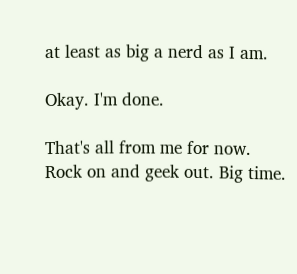at least as big a nerd as I am.

Okay. I'm done.

That's all from me for now.
Rock on and geek out. Big time.